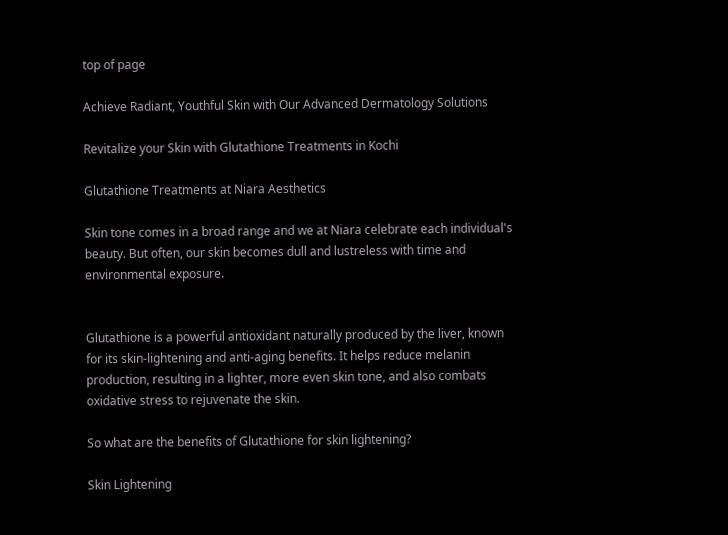top of page

Achieve Radiant, Youthful Skin with Our Advanced Dermatology Solutions

Revitalize your Skin with Glutathione Treatments in Kochi

Glutathione Treatments at Niara Aesthetics

Skin tone comes in a broad range and we at Niara celebrate each individual's beauty. But often, our skin becomes dull and lustreless with time and environmental exposure.


Glutathione is a powerful antioxidant naturally produced by the liver, known for its skin-lightening and anti-aging benefits. It helps reduce melanin production, resulting in a lighter, more even skin tone, and also combats oxidative stress to rejuvenate the skin.

So what are the benefits of Glutathione for skin lightening?

Skin Lightening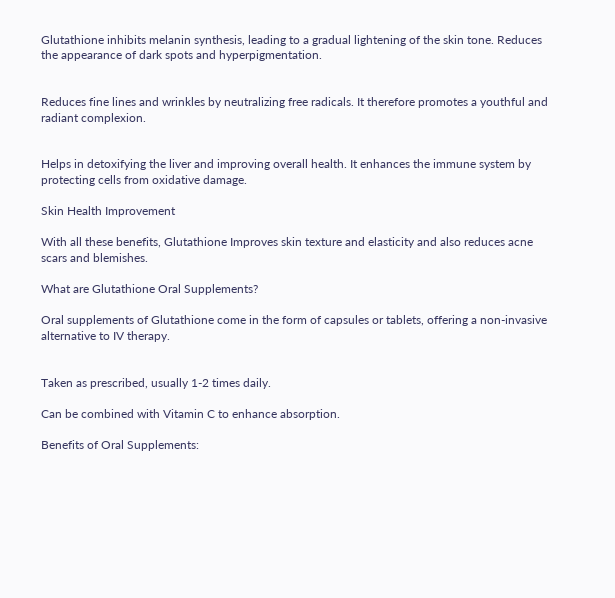Glutathione inhibits melanin synthesis, leading to a gradual lightening of the skin tone. Reduces the appearance of dark spots and hyperpigmentation.


Reduces fine lines and wrinkles by neutralizing free radicals. It therefore promotes a youthful and radiant complexion.


Helps in detoxifying the liver and improving overall health. It enhances the immune system by protecting cells from oxidative damage.

Skin Health Improvement

With all these benefits, Glutathione Improves skin texture and elasticity and also reduces acne scars and blemishes.

What are Glutathione Oral Supplements?

Oral supplements of Glutathione come in the form of capsules or tablets, offering a non-invasive alternative to IV therapy.


Taken as prescribed, usually 1-2 times daily.

Can be combined with Vitamin C to enhance absorption.

Benefits of Oral Supplements: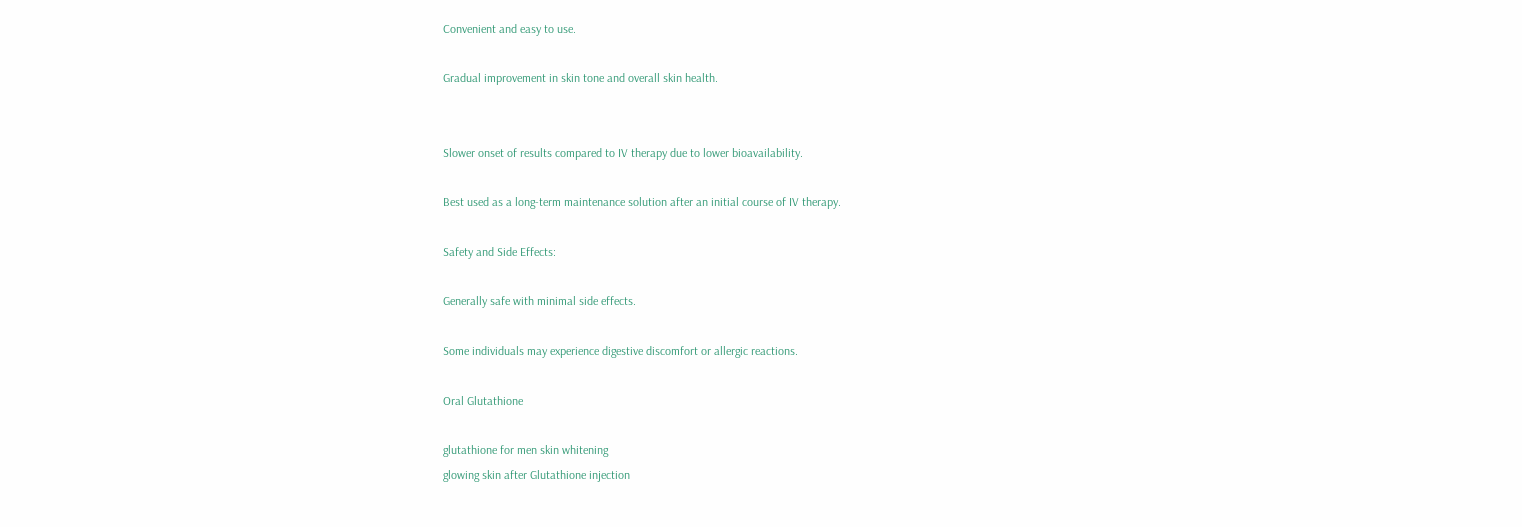Convenient and easy to use.

Gradual improvement in skin tone and overall skin health.


Slower onset of results compared to IV therapy due to lower bioavailability.

Best used as a long-term maintenance solution after an initial course of IV therapy.

Safety and Side Effects:

Generally safe with minimal side effects.

Some individuals may experience digestive discomfort or allergic reactions.

Oral Glutathione

glutathione for men skin whitening
glowing skin after Glutathione injection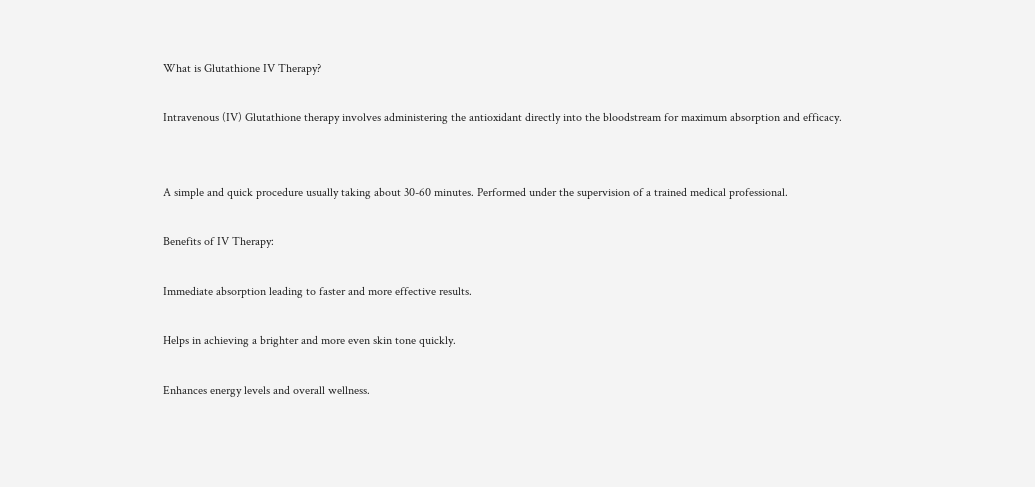What is Glutathione IV Therapy?

Intravenous (IV) Glutathione therapy involves administering the antioxidant directly into the bloodstream for maximum absorption and efficacy.


A simple and quick procedure usually taking about 30-60 minutes. Performed under the supervision of a trained medical professional.

Benefits of IV Therapy:

Immediate absorption leading to faster and more effective results.

Helps in achieving a brighter and more even skin tone quickly.

Enhances energy levels and overall wellness.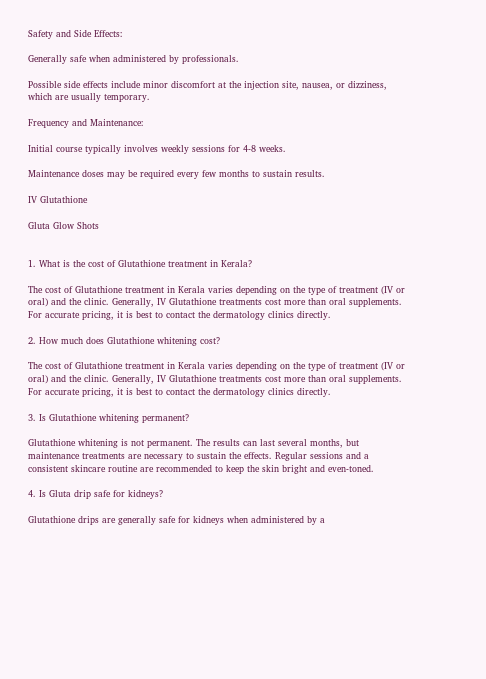Safety and Side Effects:

Generally safe when administered by professionals.

Possible side effects include minor discomfort at the injection site, nausea, or dizziness, which are usually temporary.

Frequency and Maintenance:

Initial course typically involves weekly sessions for 4-8 weeks.

Maintenance doses may be required every few months to sustain results.

IV Glutathione

Gluta Glow Shots


1. What is the cost of Glutathione treatment in Kerala?

The cost of Glutathione treatment in Kerala varies depending on the type of treatment (IV or oral) and the clinic. Generally, IV Glutathione treatments cost more than oral supplements. For accurate pricing, it is best to contact the dermatology clinics directly.

2. How much does Glutathione whitening cost?

The cost of Glutathione treatment in Kerala varies depending on the type of treatment (IV or oral) and the clinic. Generally, IV Glutathione treatments cost more than oral supplements. For accurate pricing, it is best to contact the dermatology clinics directly.

3. Is Glutathione whitening permanent?

Glutathione whitening is not permanent. The results can last several months, but maintenance treatments are necessary to sustain the effects. Regular sessions and a consistent skincare routine are recommended to keep the skin bright and even-toned.

4. Is Gluta drip safe for kidneys?

Glutathione drips are generally safe for kidneys when administered by a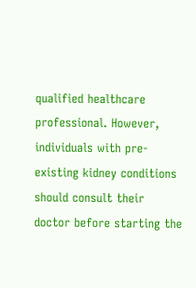qualified healthcare professional. However, individuals with pre-existing kidney conditions should consult their doctor before starting the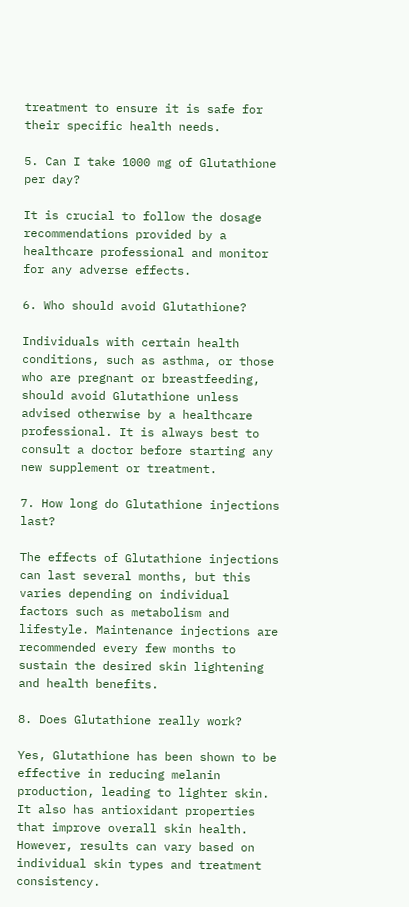treatment to ensure it is safe for their specific health needs.

5. Can I take 1000 mg of Glutathione per day?

It is crucial to follow the dosage recommendations provided by a healthcare professional and monitor for any adverse effects.

6. Who should avoid Glutathione?

Individuals with certain health conditions, such as asthma, or those who are pregnant or breastfeeding, should avoid Glutathione unless advised otherwise by a healthcare professional. It is always best to consult a doctor before starting any new supplement or treatment.

7. How long do Glutathione injections last?

The effects of Glutathione injections can last several months, but this varies depending on individual factors such as metabolism and lifestyle. Maintenance injections are recommended every few months to sustain the desired skin lightening and health benefits.

8. Does Glutathione really work?

Yes, Glutathione has been shown to be effective in reducing melanin production, leading to lighter skin. It also has antioxidant properties that improve overall skin health. However, results can vary based on individual skin types and treatment consistency.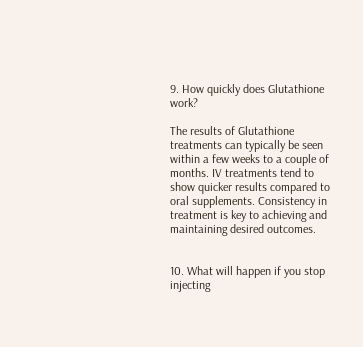9. How quickly does Glutathione work?

The results of Glutathione treatments can typically be seen within a few weeks to a couple of months. IV treatments tend to show quicker results compared to oral supplements. Consistency in treatment is key to achieving and maintaining desired outcomes.


10. What will happen if you stop injecting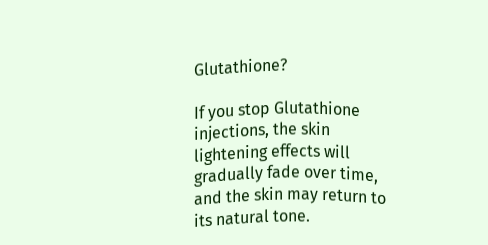Glutathione?

If you stop Glutathione injections, the skin lightening effects will gradually fade over time, and the skin may return to its natural tone.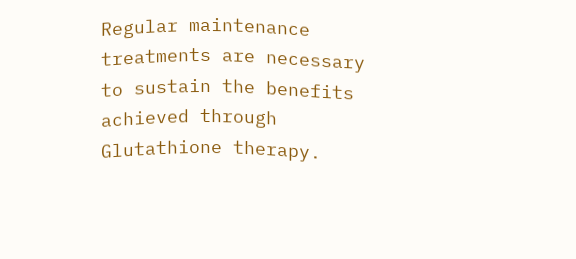Regular maintenance treatments are necessary to sustain the benefits achieved through Glutathione therapy.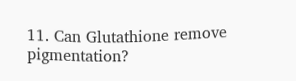11. Can Glutathione remove pigmentation?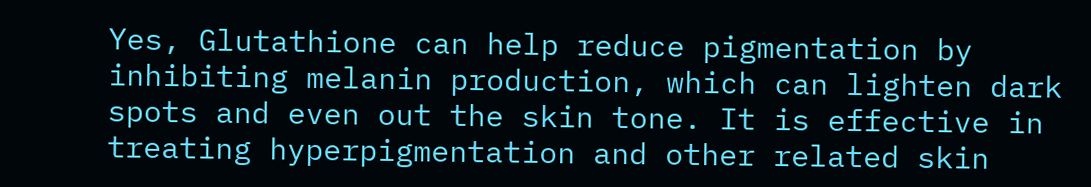Yes, Glutathione can help reduce pigmentation by inhibiting melanin production, which can lighten dark spots and even out the skin tone. It is effective in treating hyperpigmentation and other related skin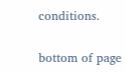conditions.

bottom of page